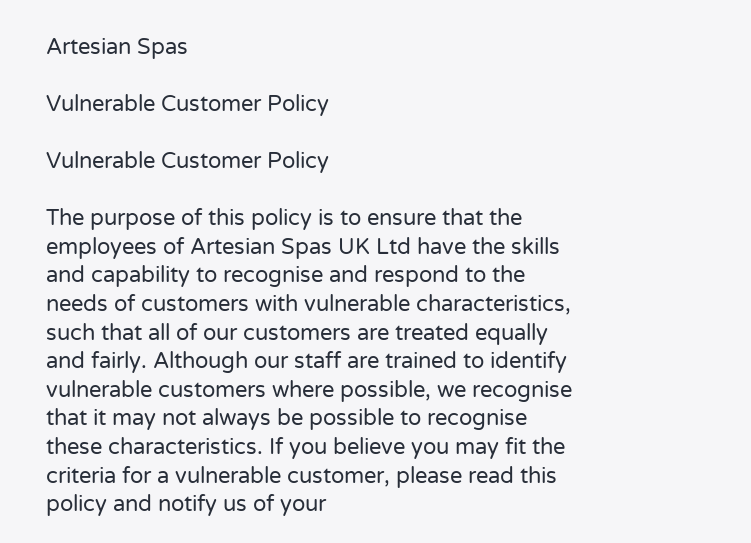Artesian Spas

Vulnerable Customer Policy

Vulnerable Customer Policy

The purpose of this policy is to ensure that the employees of Artesian Spas UK Ltd have the skills and capability to recognise and respond to the needs of customers with vulnerable characteristics, such that all of our customers are treated equally and fairly. Although our staff are trained to identify vulnerable customers where possible, we recognise that it may not always be possible to recognise these characteristics. If you believe you may fit the criteria for a vulnerable customer, please read this policy and notify us of your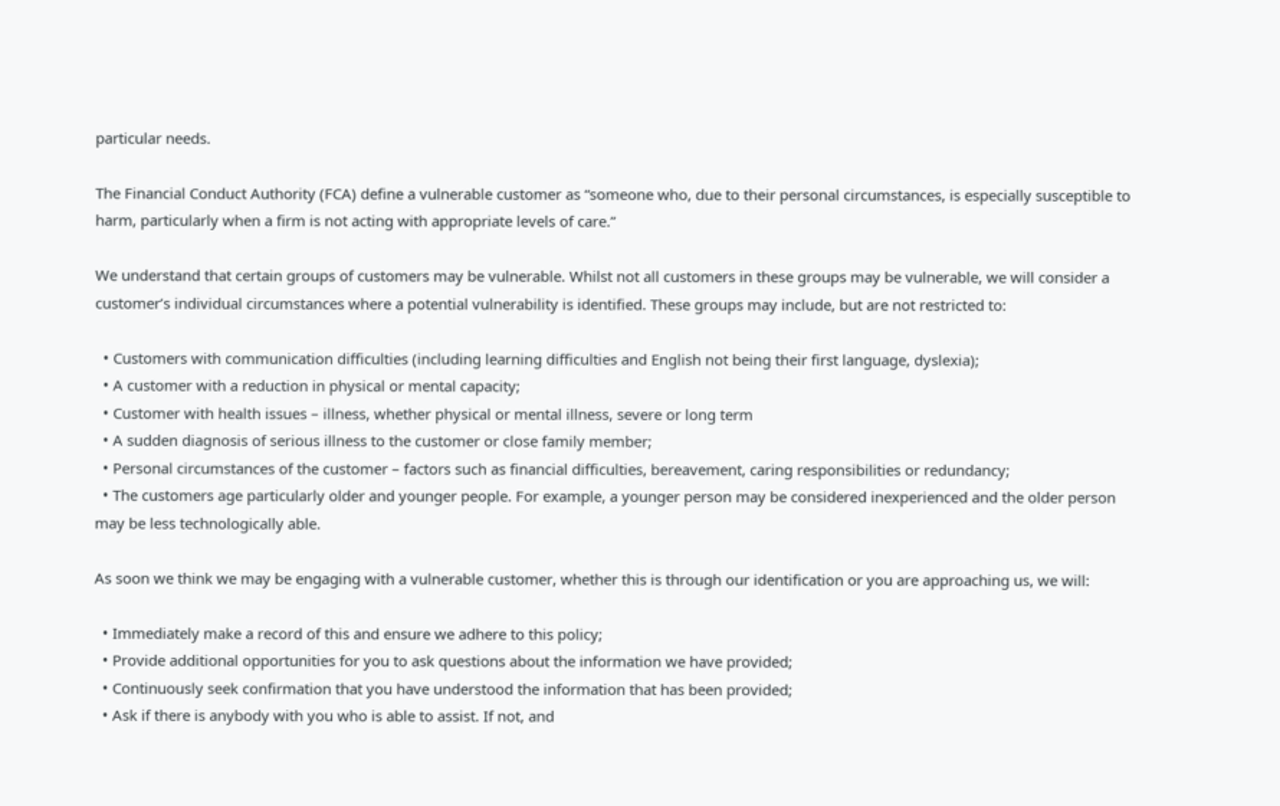particular needs.

The Financial Conduct Authority (FCA) define a vulnerable customer as “someone who, due to their personal circumstances, is especially susceptible to harm, particularly when a firm is not acting with appropriate levels of care.”

We understand that certain groups of customers may be vulnerable. Whilst not all customers in these groups may be vulnerable, we will consider a customer’s individual circumstances where a potential vulnerability is identified. These groups may include, but are not restricted to:

  • Customers with communication difficulties (including learning difficulties and English not being their first language, dyslexia);
  • A customer with a reduction in physical or mental capacity;
  • Customer with health issues – illness, whether physical or mental illness, severe or long term
  • A sudden diagnosis of serious illness to the customer or close family member;
  • Personal circumstances of the customer – factors such as financial difficulties, bereavement, caring responsibilities or redundancy;
  • The customers age particularly older and younger people. For example, a younger person may be considered inexperienced and the older person may be less technologically able.

As soon we think we may be engaging with a vulnerable customer, whether this is through our identification or you are approaching us, we will:

  • Immediately make a record of this and ensure we adhere to this policy;
  • Provide additional opportunities for you to ask questions about the information we have provided;
  • Continuously seek confirmation that you have understood the information that has been provided;
  • Ask if there is anybody with you who is able to assist. If not, and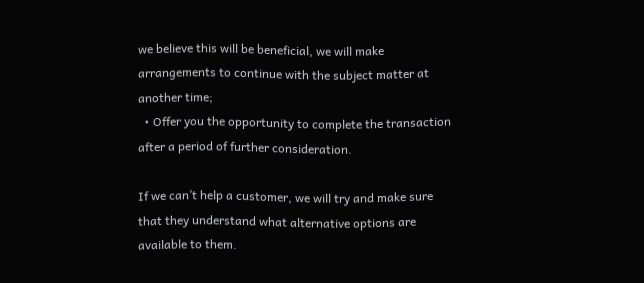we believe this will be beneficial, we will make arrangements to continue with the subject matter at another time;
  • Offer you the opportunity to complete the transaction after a period of further consideration.

If we can’t help a customer, we will try and make sure that they understand what alternative options are available to them.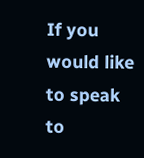If you would like to speak to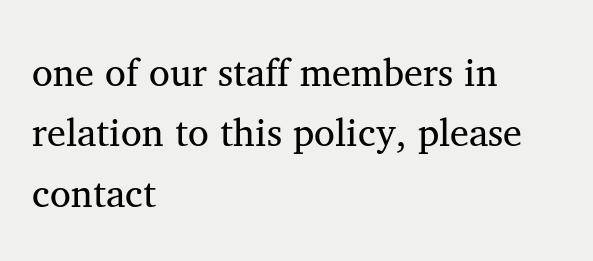one of our staff members in relation to this policy, please contact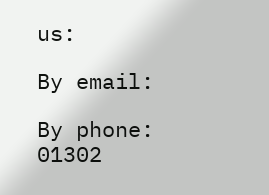us:

By email:

By phone: 01302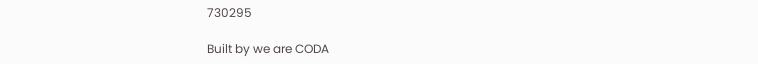730295

Built by we are CODA